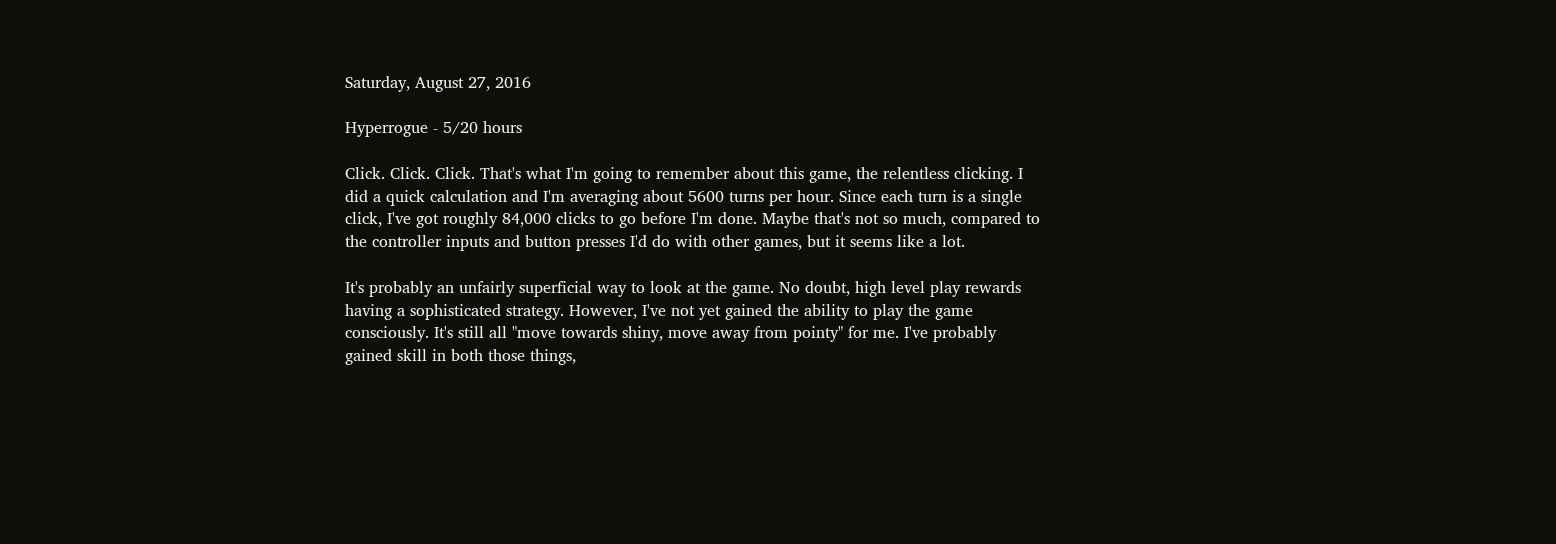Saturday, August 27, 2016

Hyperrogue - 5/20 hours

Click. Click. Click. That's what I'm going to remember about this game, the relentless clicking. I did a quick calculation and I'm averaging about 5600 turns per hour. Since each turn is a single click, I've got roughly 84,000 clicks to go before I'm done. Maybe that's not so much, compared to the controller inputs and button presses I'd do with other games, but it seems like a lot.

It's probably an unfairly superficial way to look at the game. No doubt, high level play rewards having a sophisticated strategy. However, I've not yet gained the ability to play the game consciously. It's still all "move towards shiny, move away from pointy" for me. I've probably gained skill in both those things,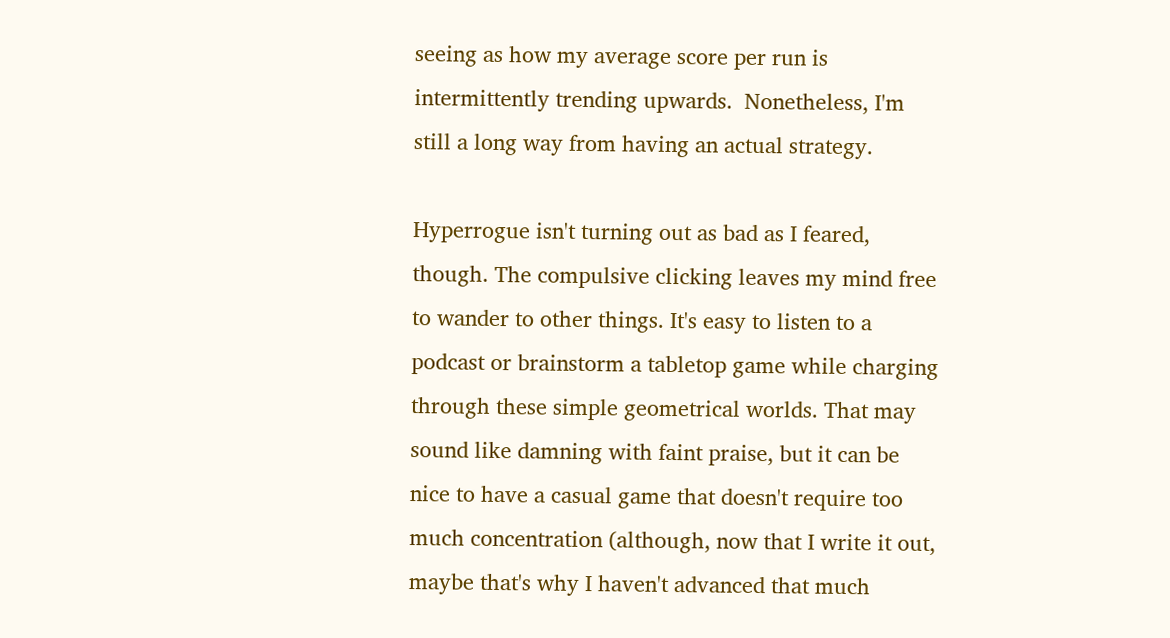seeing as how my average score per run is intermittently trending upwards.  Nonetheless, I'm still a long way from having an actual strategy.

Hyperrogue isn't turning out as bad as I feared, though. The compulsive clicking leaves my mind free to wander to other things. It's easy to listen to a podcast or brainstorm a tabletop game while charging through these simple geometrical worlds. That may sound like damning with faint praise, but it can be nice to have a casual game that doesn't require too much concentration (although, now that I write it out, maybe that's why I haven't advanced that much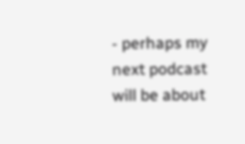- perhaps my next podcast will be about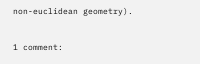non-euclidean geometry).

1 comment: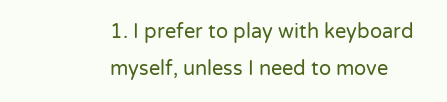1. I prefer to play with keyboard myself, unless I need to move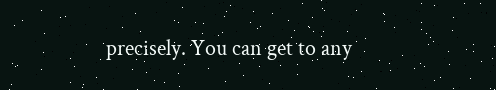precisely. You can get to any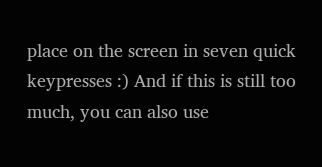place on the screen in seven quick keypresses :) And if this is still too much, you can also use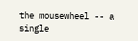the mousewheel -- a single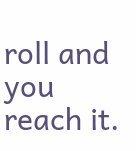roll and you reach it.